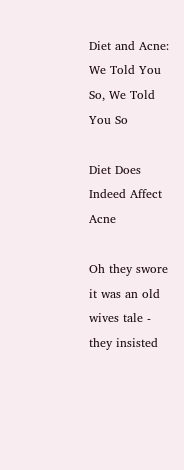Diet and Acne: We Told You So, We Told You So

Diet Does Indeed Affect Acne

Oh they swore it was an old wives tale - they insisted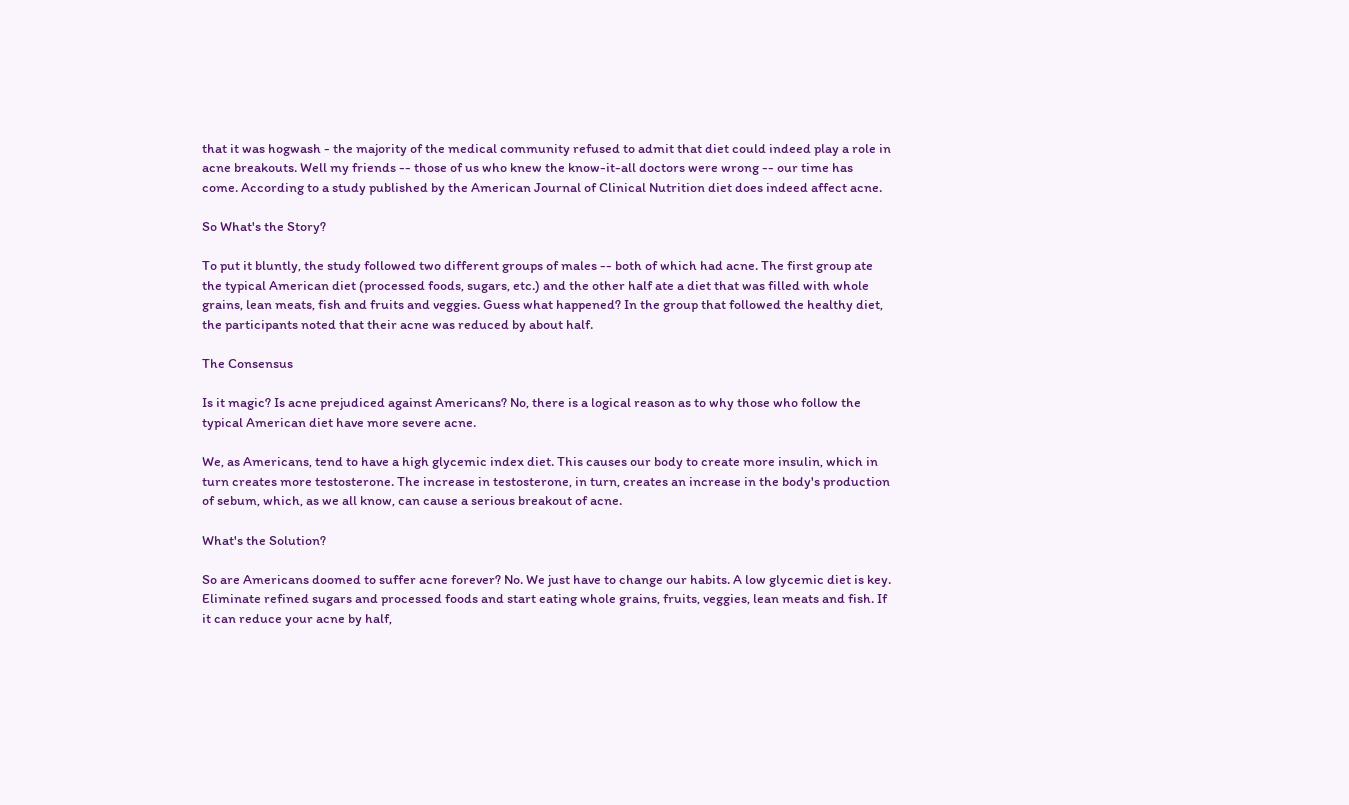that it was hogwash - the majority of the medical community refused to admit that diet could indeed play a role in acne breakouts. Well my friends -- those of us who knew the know-it-all doctors were wrong -- our time has come. According to a study published by the American Journal of Clinical Nutrition diet does indeed affect acne.

So What's the Story?

To put it bluntly, the study followed two different groups of males -- both of which had acne. The first group ate the typical American diet (processed foods, sugars, etc.) and the other half ate a diet that was filled with whole grains, lean meats, fish and fruits and veggies. Guess what happened? In the group that followed the healthy diet, the participants noted that their acne was reduced by about half.

The Consensus

Is it magic? Is acne prejudiced against Americans? No, there is a logical reason as to why those who follow the typical American diet have more severe acne.

We, as Americans, tend to have a high glycemic index diet. This causes our body to create more insulin, which in turn creates more testosterone. The increase in testosterone, in turn, creates an increase in the body's production of sebum, which, as we all know, can cause a serious breakout of acne.

What's the Solution?

So are Americans doomed to suffer acne forever? No. We just have to change our habits. A low glycemic diet is key. Eliminate refined sugars and processed foods and start eating whole grains, fruits, veggies, lean meats and fish. If it can reduce your acne by half,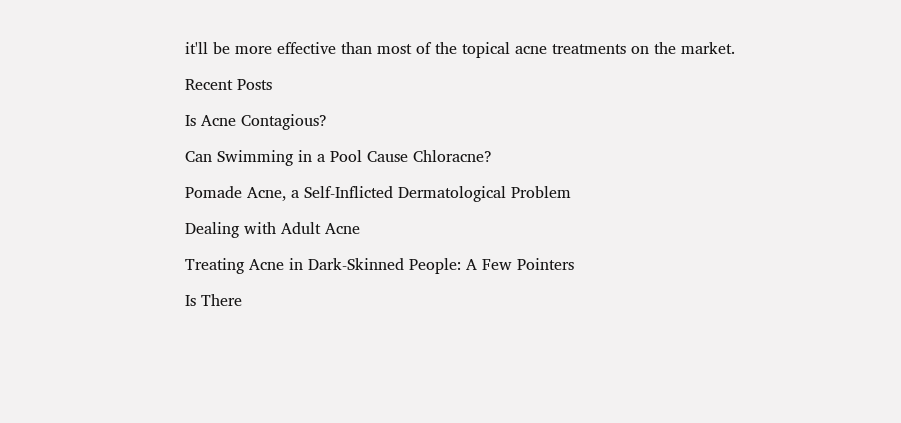it'll be more effective than most of the topical acne treatments on the market.

Recent Posts

Is Acne Contagious?

Can Swimming in a Pool Cause Chloracne?

Pomade Acne, a Self-Inflicted Dermatological Problem

Dealing with Adult Acne

Treating Acne in Dark-Skinned People: A Few Pointers

Is There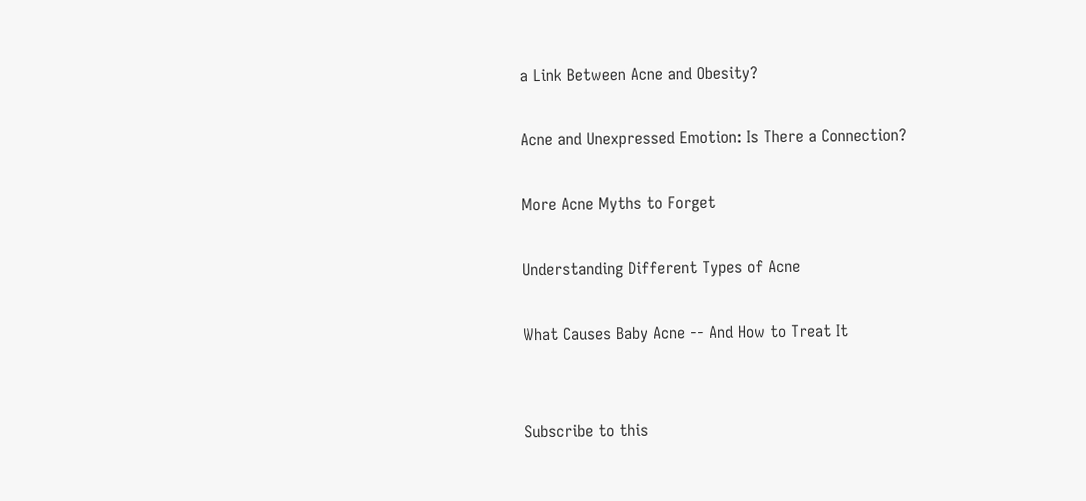a Link Between Acne and Obesity?

Acne and Unexpressed Emotion: Is There a Connection?

More Acne Myths to Forget

Understanding Different Types of Acne

What Causes Baby Acne -- And How to Treat It


Subscribe to this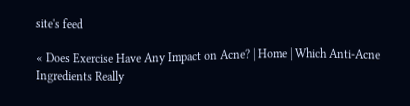site's feed

« Does Exercise Have Any Impact on Acne? | Home | Which Anti-Acne Ingredients Really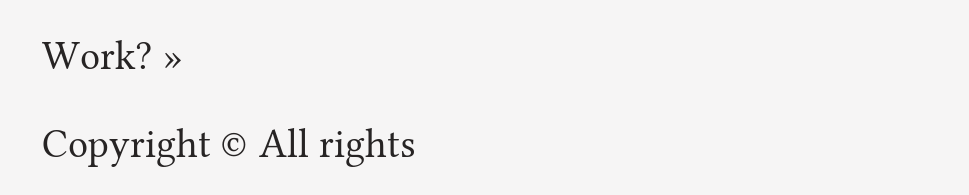Work? »

Copyright © All rights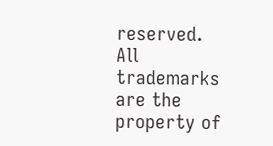reserved.
All trademarks are the property of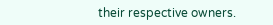their respective owners.